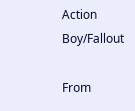Action Boy/Fallout

From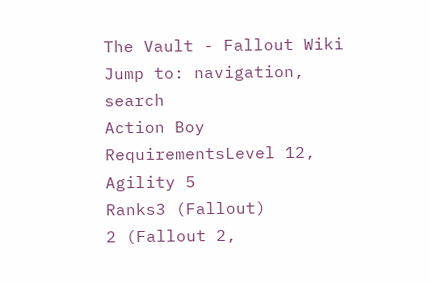The Vault - Fallout Wiki
Jump to: navigation, search
Action Boy
RequirementsLevel 12, Agility 5
Ranks3 (Fallout)
2 (Fallout 2,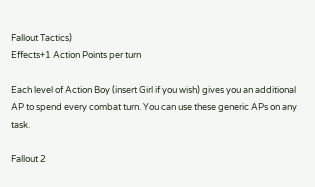Fallout Tactics)
Effects+1 Action Points per turn

Each level of Action Boy (insert Girl if you wish) gives you an additional AP to spend every combat turn. You can use these generic APs on any task.

Fallout 2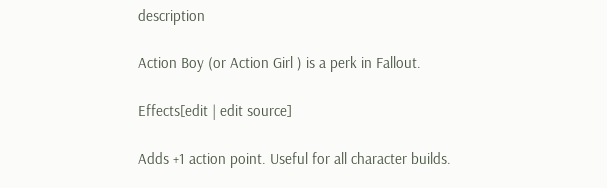description

Action Boy (or Action Girl ) is a perk in Fallout.

Effects[edit | edit source]

Adds +1 action point. Useful for all character builds.